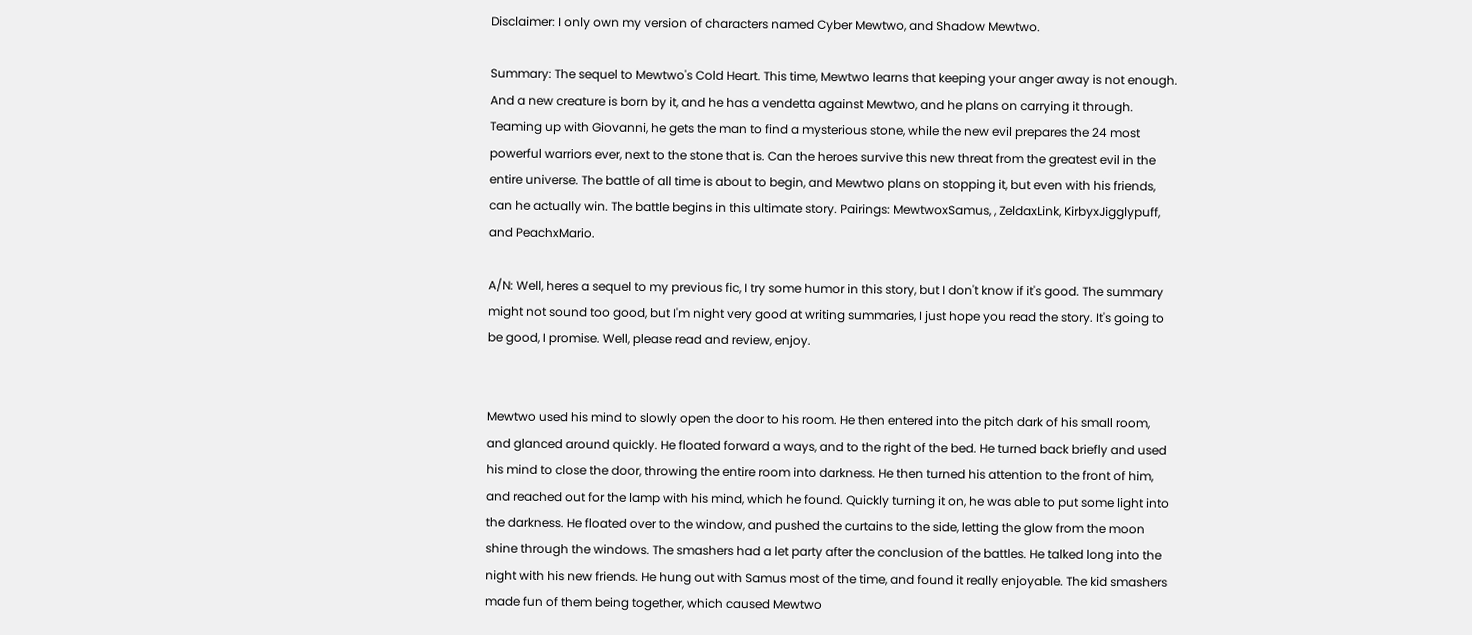Disclaimer: I only own my version of characters named Cyber Mewtwo, and Shadow Mewtwo.

Summary: The sequel to Mewtwo's Cold Heart. This time, Mewtwo learns that keeping your anger away is not enough. And a new creature is born by it, and he has a vendetta against Mewtwo, and he plans on carrying it through. Teaming up with Giovanni, he gets the man to find a mysterious stone, while the new evil prepares the 24 most powerful warriors ever, next to the stone that is. Can the heroes survive this new threat from the greatest evil in the entire universe. The battle of all time is about to begin, and Mewtwo plans on stopping it, but even with his friends, can he actually win. The battle begins in this ultimate story. Pairings: MewtwoxSamus, , ZeldaxLink, KirbyxJigglypuff, and PeachxMario.

A/N: Well, heres a sequel to my previous fic, I try some humor in this story, but I don't know if it's good. The summary might not sound too good, but I'm night very good at writing summaries, I just hope you read the story. It's going to be good, I promise. Well, please read and review, enjoy.


Mewtwo used his mind to slowly open the door to his room. He then entered into the pitch dark of his small room, and glanced around quickly. He floated forward a ways, and to the right of the bed. He turned back briefly and used his mind to close the door, throwing the entire room into darkness. He then turned his attention to the front of him, and reached out for the lamp with his mind, which he found. Quickly turning it on, he was able to put some light into the darkness. He floated over to the window, and pushed the curtains to the side, letting the glow from the moon shine through the windows. The smashers had a let party after the conclusion of the battles. He talked long into the night with his new friends. He hung out with Samus most of the time, and found it really enjoyable. The kid smashers made fun of them being together, which caused Mewtwo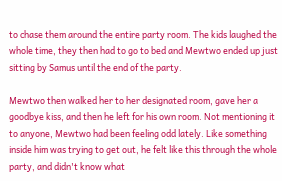to chase them around the entire party room. The kids laughed the whole time, they then had to go to bed and Mewtwo ended up just sitting by Samus until the end of the party.

Mewtwo then walked her to her designated room, gave her a goodbye kiss, and then he left for his own room. Not mentioning it to anyone, Mewtwo had been feeling odd lately. Like something inside him was trying to get out, he felt like this through the whole party, and didn't know what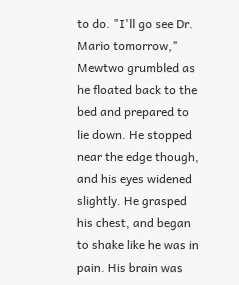to do. "I'll go see Dr. Mario tomorrow," Mewtwo grumbled as he floated back to the bed and prepared to lie down. He stopped near the edge though, and his eyes widened slightly. He grasped his chest, and began to shake like he was in pain. His brain was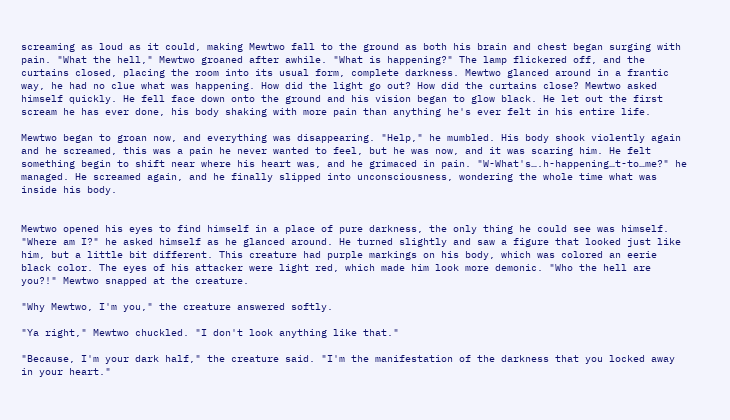screaming as loud as it could, making Mewtwo fall to the ground as both his brain and chest began surging with pain. "What the hell," Mewtwo groaned after awhile. "What is happening?" The lamp flickered off, and the curtains closed, placing the room into its usual form, complete darkness. Mewtwo glanced around in a frantic way, he had no clue what was happening. How did the light go out? How did the curtains close? Mewtwo asked himself quickly. He fell face down onto the ground and his vision began to glow black. He let out the first scream he has ever done, his body shaking with more pain than anything he's ever felt in his entire life.

Mewtwo began to groan now, and everything was disappearing. "Help," he mumbled. His body shook violently again and he screamed, this was a pain he never wanted to feel, but he was now, and it was scaring him. He felt something begin to shift near where his heart was, and he grimaced in pain. "W-What's….h-happening…t-to…me?" he managed. He screamed again, and he finally slipped into unconsciousness, wondering the whole time what was inside his body.


Mewtwo opened his eyes to find himself in a place of pure darkness, the only thing he could see was himself. "Where am I?" he asked himself as he glanced around. He turned slightly and saw a figure that looked just like him, but a little bit different. This creature had purple markings on his body, which was colored an eerie black color. The eyes of his attacker were light red, which made him look more demonic. "Who the hell are you?!" Mewtwo snapped at the creature.

"Why Mewtwo, I'm you," the creature answered softly.

"Ya right," Mewtwo chuckled. "I don't look anything like that."

"Because, I'm your dark half," the creature said. "I'm the manifestation of the darkness that you locked away in your heart."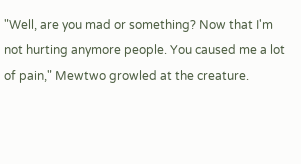"Well, are you mad or something? Now that I'm not hurting anymore people. You caused me a lot of pain," Mewtwo growled at the creature.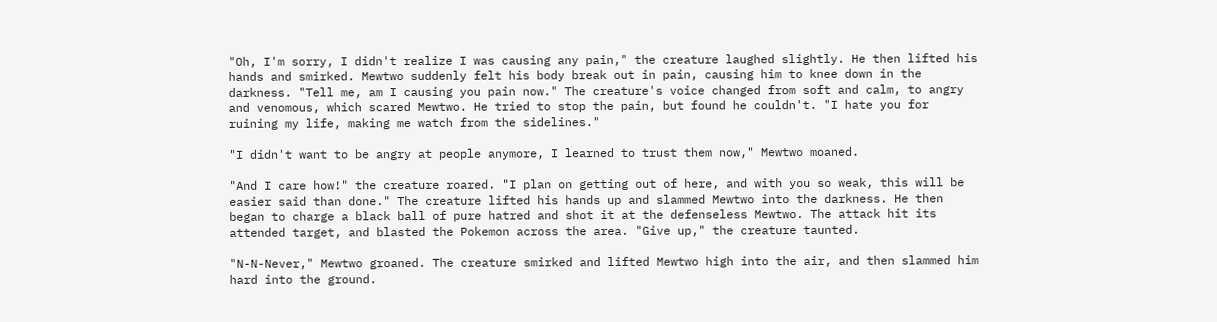"Oh, I'm sorry, I didn't realize I was causing any pain," the creature laughed slightly. He then lifted his hands and smirked. Mewtwo suddenly felt his body break out in pain, causing him to knee down in the darkness. "Tell me, am I causing you pain now." The creature's voice changed from soft and calm, to angry and venomous, which scared Mewtwo. He tried to stop the pain, but found he couldn't. "I hate you for ruining my life, making me watch from the sidelines."

"I didn't want to be angry at people anymore, I learned to trust them now," Mewtwo moaned.

"And I care how!" the creature roared. "I plan on getting out of here, and with you so weak, this will be easier said than done." The creature lifted his hands up and slammed Mewtwo into the darkness. He then began to charge a black ball of pure hatred and shot it at the defenseless Mewtwo. The attack hit its attended target, and blasted the Pokemon across the area. "Give up," the creature taunted.

"N-N-Never," Mewtwo groaned. The creature smirked and lifted Mewtwo high into the air, and then slammed him hard into the ground.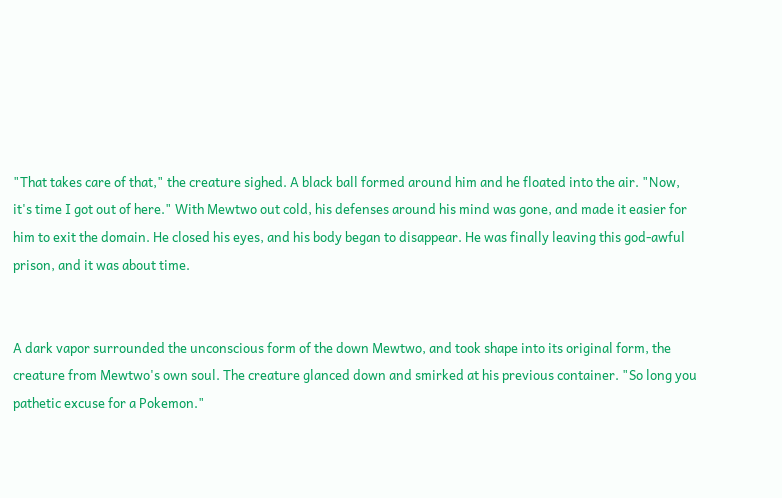"That takes care of that," the creature sighed. A black ball formed around him and he floated into the air. "Now, it's time I got out of here." With Mewtwo out cold, his defenses around his mind was gone, and made it easier for him to exit the domain. He closed his eyes, and his body began to disappear. He was finally leaving this god-awful prison, and it was about time.


A dark vapor surrounded the unconscious form of the down Mewtwo, and took shape into its original form, the creature from Mewtwo's own soul. The creature glanced down and smirked at his previous container. "So long you pathetic excuse for a Pokemon."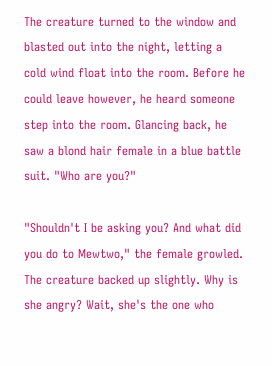The creature turned to the window and blasted out into the night, letting a cold wind float into the room. Before he could leave however, he heard someone step into the room. Glancing back, he saw a blond hair female in a blue battle suit. "Who are you?"

"Shouldn't I be asking you? And what did you do to Mewtwo," the female growled. The creature backed up slightly. Why is she angry? Wait, she's the one who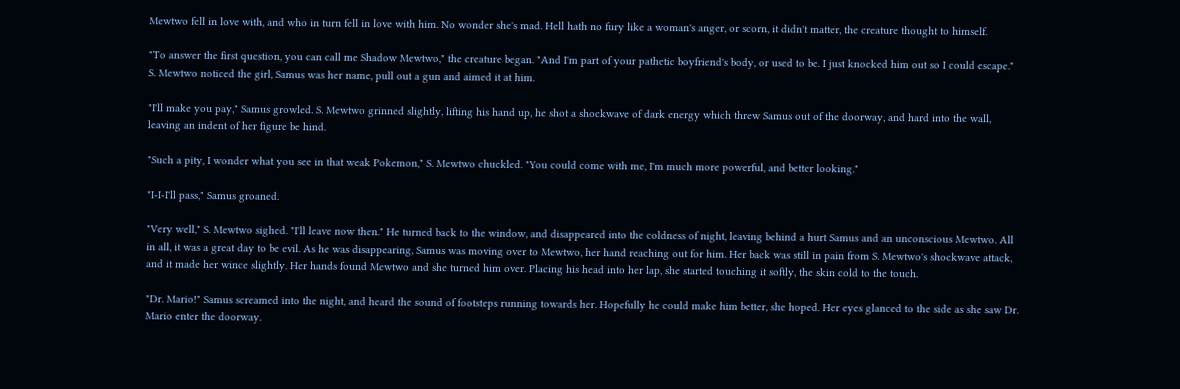Mewtwo fell in love with, and who in turn fell in love with him. No wonder she's mad. Hell hath no fury like a woman's anger, or scorn, it didn't matter, the creature thought to himself.

"To answer the first question, you can call me Shadow Mewtwo," the creature began. "And I'm part of your pathetic boyfriend's body, or used to be. I just knocked him out so I could escape." S. Mewtwo noticed the girl, Samus was her name, pull out a gun and aimed it at him.

"I'll make you pay," Samus growled. S. Mewtwo grinned slightly, lifting his hand up, he shot a shockwave of dark energy which threw Samus out of the doorway, and hard into the wall, leaving an indent of her figure be hind.

"Such a pity, I wonder what you see in that weak Pokemon," S. Mewtwo chuckled. "You could come with me, I'm much more powerful, and better looking."

"I-I-I'll pass," Samus groaned.

"Very well," S. Mewtwo sighed. "I'll leave now then." He turned back to the window, and disappeared into the coldness of night, leaving behind a hurt Samus and an unconscious Mewtwo. All in all, it was a great day to be evil. As he was disappearing, Samus was moving over to Mewtwo, her hand reaching out for him. Her back was still in pain from S. Mewtwo's shockwave attack, and it made her wince slightly. Her hands found Mewtwo and she turned him over. Placing his head into her lap, she started touching it softly, the skin cold to the touch.

"Dr. Mario!" Samus screamed into the night, and heard the sound of footsteps running towards her. Hopefully he could make him better, she hoped. Her eyes glanced to the side as she saw Dr. Mario enter the doorway.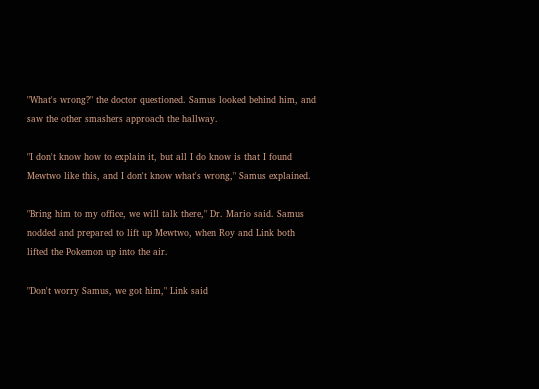"What's wrong?" the doctor questioned. Samus looked behind him, and saw the other smashers approach the hallway.

"I don't know how to explain it, but all I do know is that I found Mewtwo like this, and I don't know what's wrong," Samus explained.

"Bring him to my office, we will talk there," Dr. Mario said. Samus nodded and prepared to lift up Mewtwo, when Roy and Link both lifted the Pokemon up into the air.

"Don't worry Samus, we got him," Link said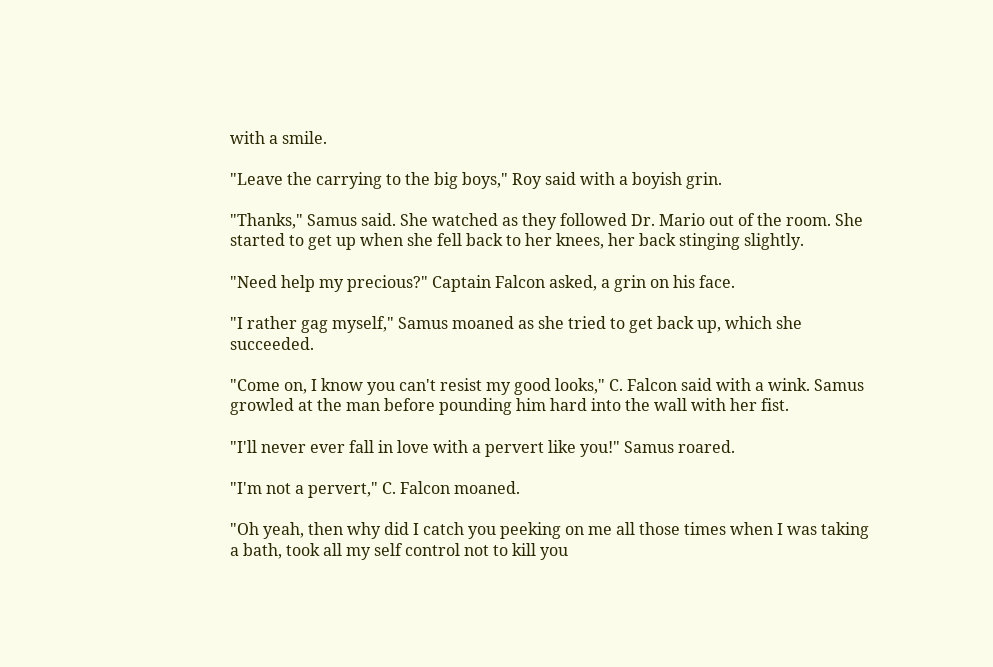with a smile.

"Leave the carrying to the big boys," Roy said with a boyish grin.

"Thanks," Samus said. She watched as they followed Dr. Mario out of the room. She started to get up when she fell back to her knees, her back stinging slightly.

"Need help my precious?" Captain Falcon asked, a grin on his face.

"I rather gag myself," Samus moaned as she tried to get back up, which she succeeded.

"Come on, I know you can't resist my good looks," C. Falcon said with a wink. Samus growled at the man before pounding him hard into the wall with her fist.

"I'll never ever fall in love with a pervert like you!" Samus roared.

"I'm not a pervert," C. Falcon moaned.

"Oh yeah, then why did I catch you peeking on me all those times when I was taking a bath, took all my self control not to kill you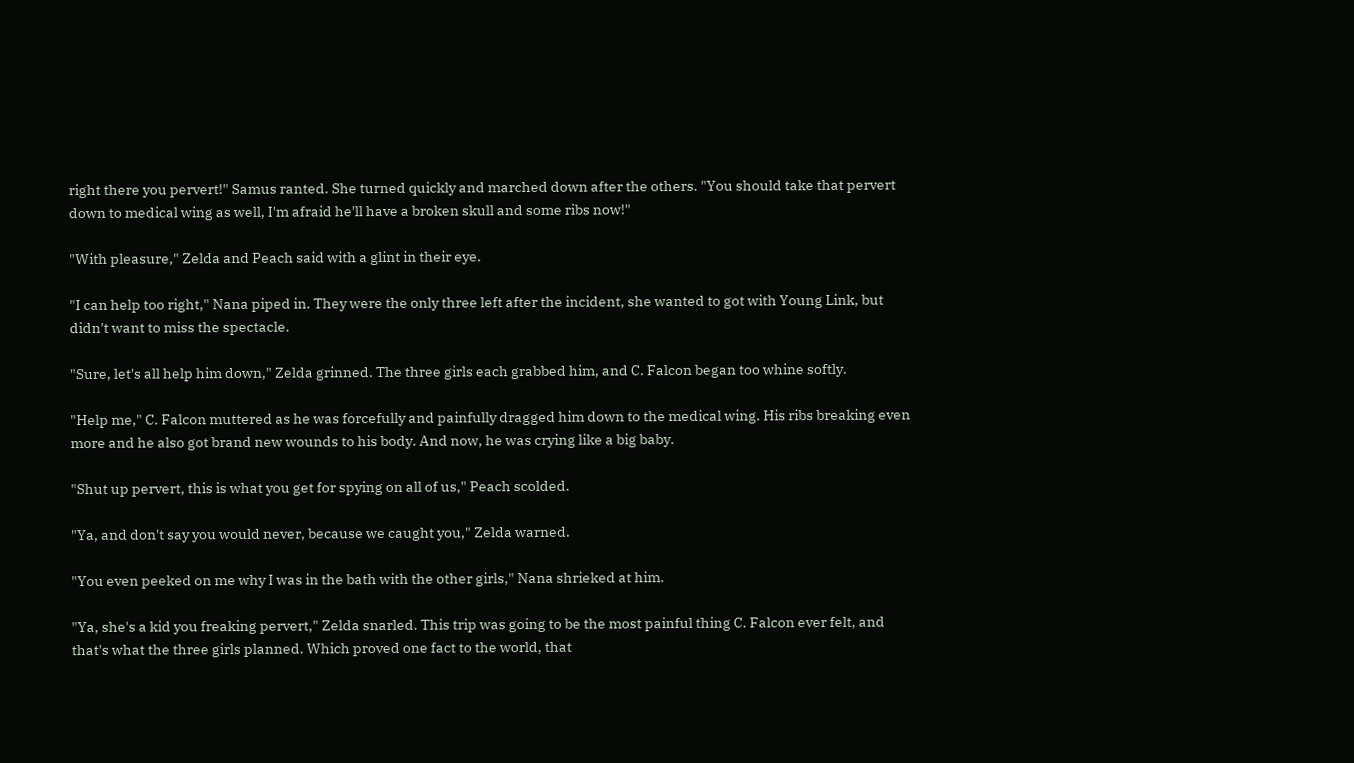right there you pervert!" Samus ranted. She turned quickly and marched down after the others. "You should take that pervert down to medical wing as well, I'm afraid he'll have a broken skull and some ribs now!"

"With pleasure," Zelda and Peach said with a glint in their eye.

"I can help too right," Nana piped in. They were the only three left after the incident, she wanted to got with Young Link, but didn't want to miss the spectacle.

"Sure, let's all help him down," Zelda grinned. The three girls each grabbed him, and C. Falcon began too whine softly.

"Help me," C. Falcon muttered as he was forcefully and painfully dragged him down to the medical wing. His ribs breaking even more and he also got brand new wounds to his body. And now, he was crying like a big baby.

"Shut up pervert, this is what you get for spying on all of us," Peach scolded.

"Ya, and don't say you would never, because we caught you," Zelda warned.

"You even peeked on me why I was in the bath with the other girls," Nana shrieked at him.

"Ya, she's a kid you freaking pervert," Zelda snarled. This trip was going to be the most painful thing C. Falcon ever felt, and that's what the three girls planned. Which proved one fact to the world, that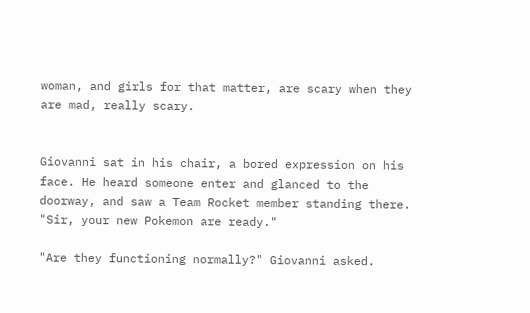woman, and girls for that matter, are scary when they are mad, really scary.


Giovanni sat in his chair, a bored expression on his face. He heard someone enter and glanced to the doorway, and saw a Team Rocket member standing there. "Sir, your new Pokemon are ready."

"Are they functioning normally?" Giovanni asked.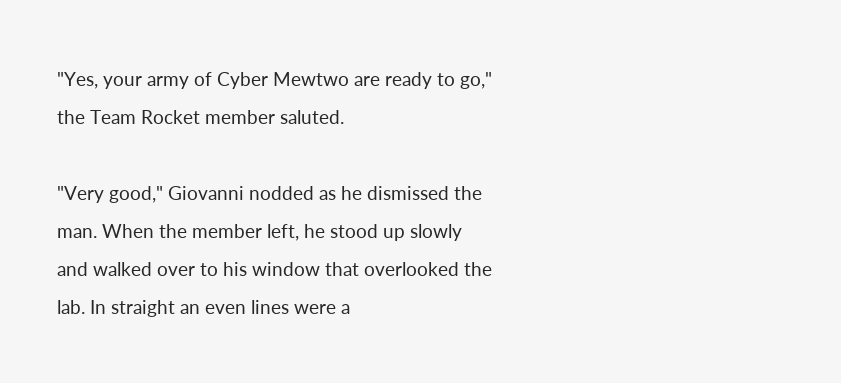"Yes, your army of Cyber Mewtwo are ready to go," the Team Rocket member saluted.

"Very good," Giovanni nodded as he dismissed the man. When the member left, he stood up slowly and walked over to his window that overlooked the lab. In straight an even lines were a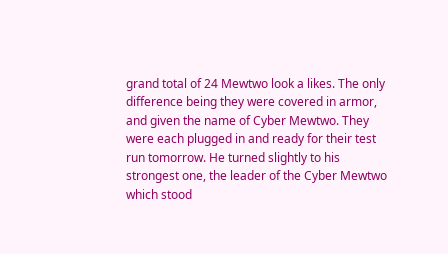grand total of 24 Mewtwo look a likes. The only difference being they were covered in armor, and given the name of Cyber Mewtwo. They were each plugged in and ready for their test run tomorrow. He turned slightly to his strongest one, the leader of the Cyber Mewtwo which stood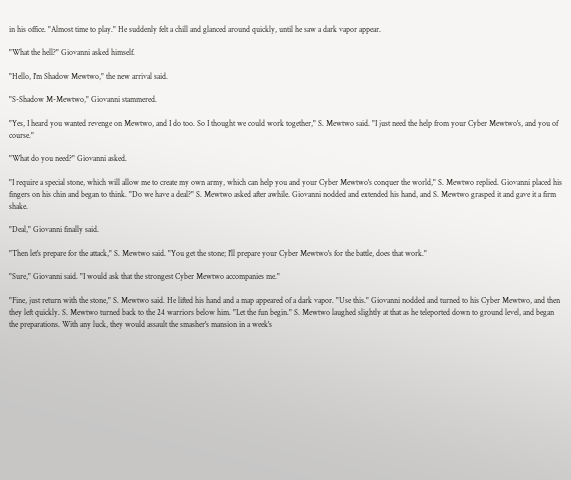in his office. "Almost time to play." He suddenly felt a chill and glanced around quickly, until he saw a dark vapor appear.

"What the hell?" Giovanni asked himself.

"Hello, I'm Shadow Mewtwo," the new arrival said.

"S-Shadow M-Mewtwo," Giovanni stammered.

"Yes, I heard you wanted revenge on Mewtwo, and I do too. So I thought we could work together," S. Mewtwo said. "I just need the help from your Cyber Mewtwo's, and you of course."

"What do you need?" Giovanni asked.

"I require a special stone, which will allow me to create my own army, which can help you and your Cyber Mewtwo's conquer the world," S. Mewtwo replied. Giovanni placed his fingers on his chin and began to think. "Do we have a deal?" S. Mewtwo asked after awhile. Giovanni nodded and extended his hand, and S. Mewtwo grasped it and gave it a firm shake.

"Deal," Giovanni finally said.

"Then let's prepare for the attack," S. Mewtwo said. "You get the stone; I'll prepare your Cyber Mewtwo's for the battle, does that work."

"Sure," Giovanni said. "I would ask that the strongest Cyber Mewtwo accompanies me."

"Fine, just return with the stone," S. Mewtwo said. He lifted his hand and a map appeared of a dark vapor. "Use this." Giovanni nodded and turned to his Cyber Mewtwo, and then they left quickly. S. Mewtwo turned back to the 24 warriors below him. "Let the fun begin." S. Mewtwo laughed slightly at that as he teleported down to ground level, and began the preparations. With any luck, they would assault the smasher's mansion in a week's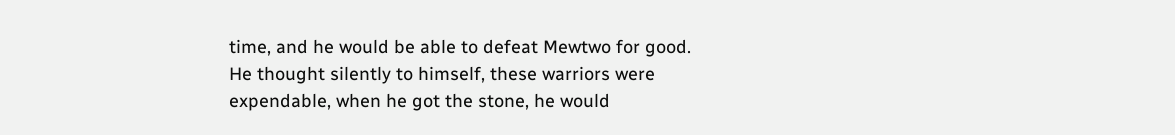time, and he would be able to defeat Mewtwo for good. He thought silently to himself, these warriors were expendable, when he got the stone, he would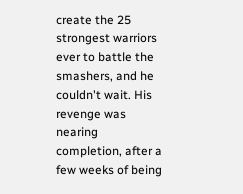create the 25 strongest warriors ever to battle the smashers, and he couldn't wait. His revenge was nearing completion, after a few weeks of being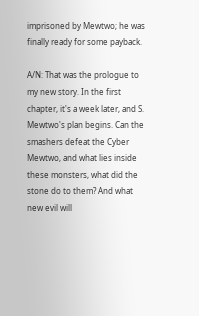imprisoned by Mewtwo; he was finally ready for some payback.

A/N: That was the prologue to my new story. In the first chapter, it's a week later, and S. Mewtwo's plan begins. Can the smashers defeat the Cyber Mewtwo, and what lies inside these monsters, what did the stone do to them? And what new evil will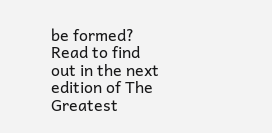be formed? Read to find out in the next edition of The Greatest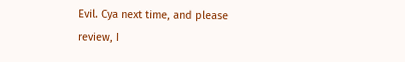Evil. Cya next time, and please review, I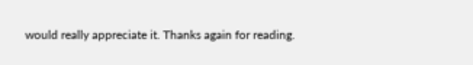would really appreciate it. Thanks again for reading.